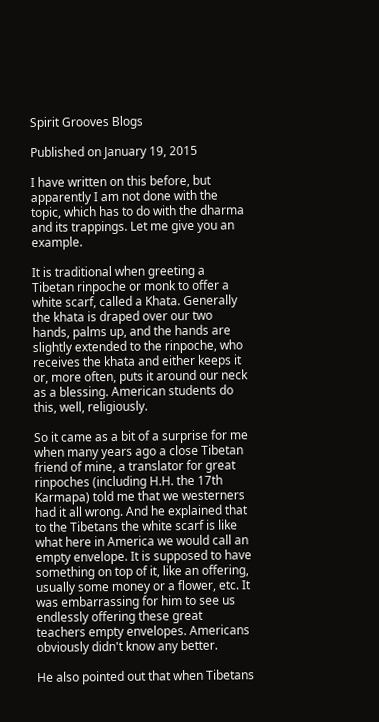Spirit Grooves Blogs

Published on January 19, 2015

I have written on this before, but apparently I am not done with the topic, which has to do with the dharma and its trappings. Let me give you an example.

It is traditional when greeting a Tibetan rinpoche or monk to offer a white scarf, called a Khata. Generally the khata is draped over our two hands, palms up, and the hands are slightly extended to the rinpoche, who receives the khata and either keeps it or, more often, puts it around our neck as a blessing. American students do this, well, religiously.

So it came as a bit of a surprise for me when many years ago a close Tibetan friend of mine, a translator for great rinpoches (including H.H. the 17th Karmapa) told me that we westerners had it all wrong. And he explained that to the Tibetans the white scarf is like what here in America we would call an empty envelope. It is supposed to have something on top of it, like an offering, usually some money or a flower, etc. It was embarrassing for him to see us endlessly offering these great teachers empty envelopes. Americans obviously didn't know any better.

He also pointed out that when Tibetans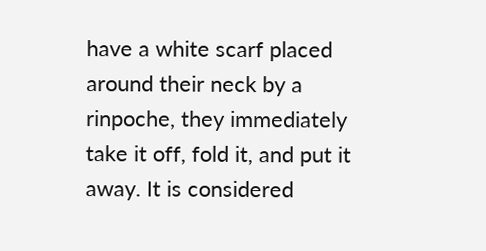have a white scarf placed around their neck by a rinpoche, they immediately take it off, fold it, and put it away. It is considered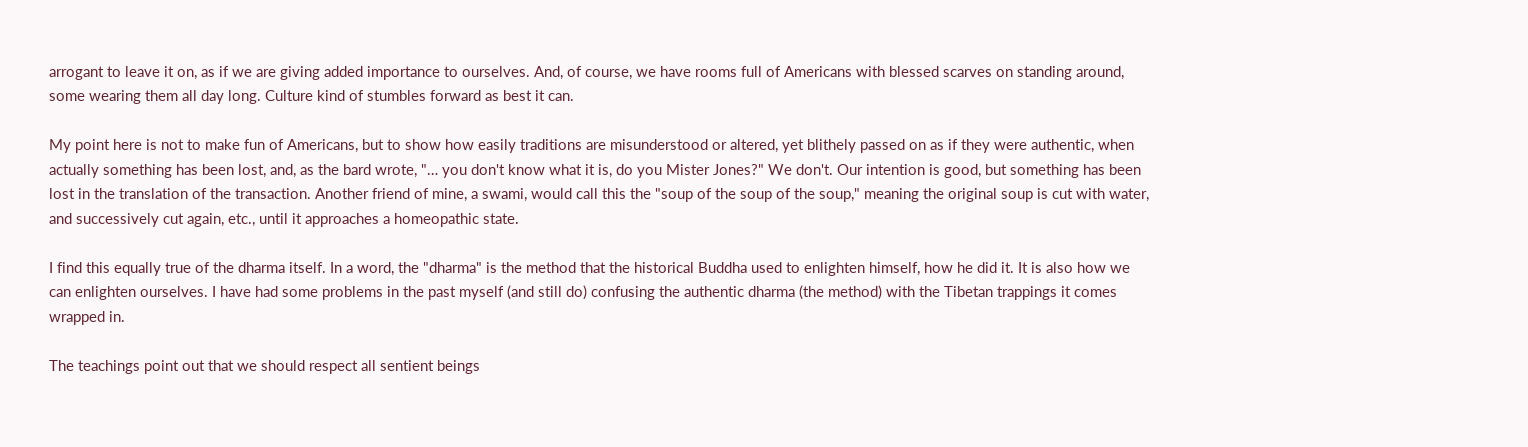arrogant to leave it on, as if we are giving added importance to ourselves. And, of course, we have rooms full of Americans with blessed scarves on standing around, some wearing them all day long. Culture kind of stumbles forward as best it can.

My point here is not to make fun of Americans, but to show how easily traditions are misunderstood or altered, yet blithely passed on as if they were authentic, when actually something has been lost, and, as the bard wrote, "… you don't know what it is, do you Mister Jones?" We don't. Our intention is good, but something has been lost in the translation of the transaction. Another friend of mine, a swami, would call this the "soup of the soup of the soup," meaning the original soup is cut with water, and successively cut again, etc., until it approaches a homeopathic state.

I find this equally true of the dharma itself. In a word, the "dharma" is the method that the historical Buddha used to enlighten himself, how he did it. It is also how we can enlighten ourselves. I have had some problems in the past myself (and still do) confusing the authentic dharma (the method) with the Tibetan trappings it comes wrapped in.

The teachings point out that we should respect all sentient beings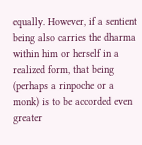equally. However, if a sentient being also carries the dharma within him or herself in a realized form, that being (perhaps a rinpoche or a monk) is to be accorded even greater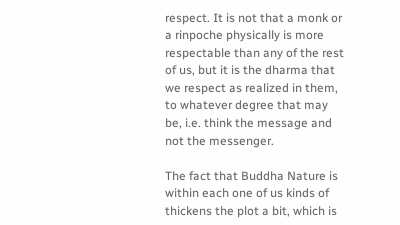respect. It is not that a monk or a rinpoche physically is more respectable than any of the rest of us, but it is the dharma that we respect as realized in them, to whatever degree that may be, i.e. think the message and not the messenger.

The fact that Buddha Nature is within each one of us kinds of thickens the plot a bit, which is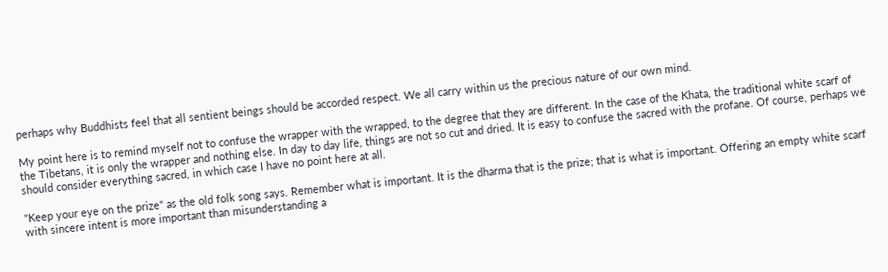perhaps why Buddhists feel that all sentient beings should be accorded respect. We all carry within us the precious nature of our own mind.

My point here is to remind myself not to confuse the wrapper with the wrapped, to the degree that they are different. In the case of the Khata, the traditional white scarf of the Tibetans, it is only the wrapper and nothing else. In day to day life, things are not so cut and dried. It is easy to confuse the sacred with the profane. Of course, perhaps we should consider everything sacred, in which case I have no point here at all.

"Keep your eye on the prize" as the old folk song says. Remember what is important. It is the dharma that is the prize; that is what is important. Offering an empty white scarf with sincere intent is more important than misunderstanding a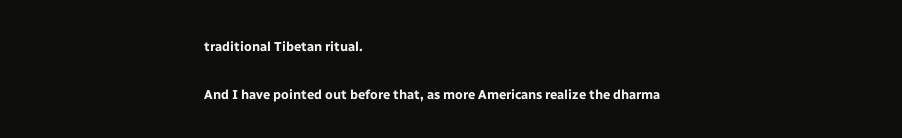traditional Tibetan ritual.

And I have pointed out before that, as more Americans realize the dharma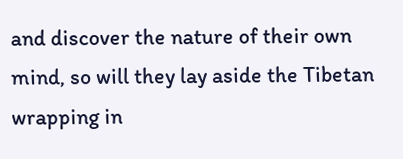and discover the nature of their own mind, so will they lay aside the Tibetan wrapping in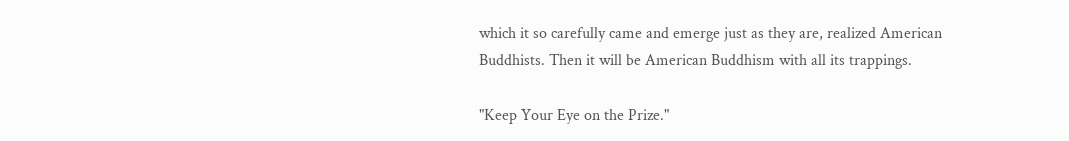which it so carefully came and emerge just as they are, realized American Buddhists. Then it will be American Buddhism with all its trappings.

"Keep Your Eye on the Prize."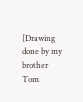[Drawing done by my brother Tom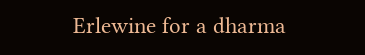Erlewine for a dharma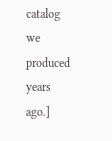catalog we produced years ago.]